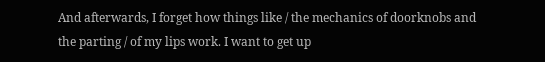And afterwards, I forget how things like / the mechanics of doorknobs and the parting / of my lips work. I want to get up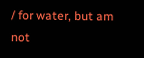/ for water, but am not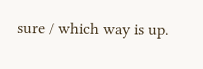sure / which way is up.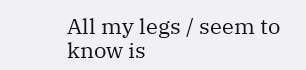All my legs / seem to know is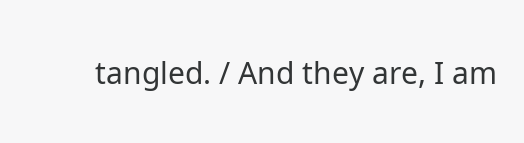tangled. / And they are, I am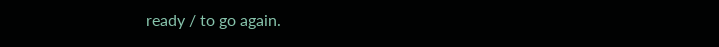ready / to go again.